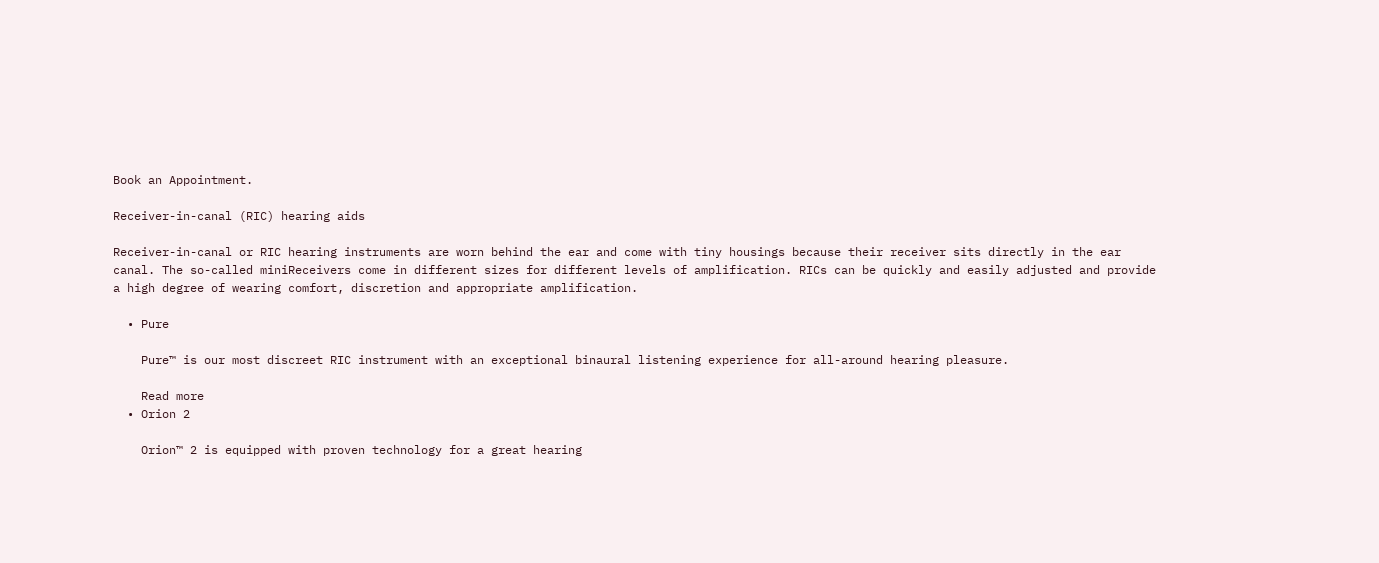Book an Appointment.

Receiver-in-canal (RIC) hearing aids

Receiver-in-canal or RIC hearing instruments are worn behind the ear and come with tiny housings because their receiver sits directly in the ear canal. The so-called miniReceivers come in different sizes for different levels of amplification. RICs can be quickly and easily adjusted and provide a high degree of wearing comfort, discretion and appropriate amplification.

  • Pure

    Pure™ is our most discreet RIC instrument with an exceptional binaural listening experience for all-around hearing pleasure.

    Read more
  • Orion 2

    Orion™ 2 is equipped with proven technology for a great hearing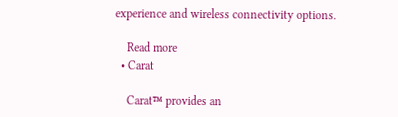experience and wireless connectivity options.

    Read more
  • Carat

    Carat™ provides an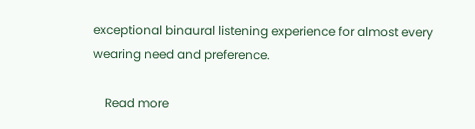exceptional binaural listening experience for almost every wearing need and preference.

    Read more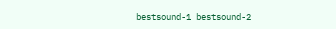bestsound-1 bestsound-2